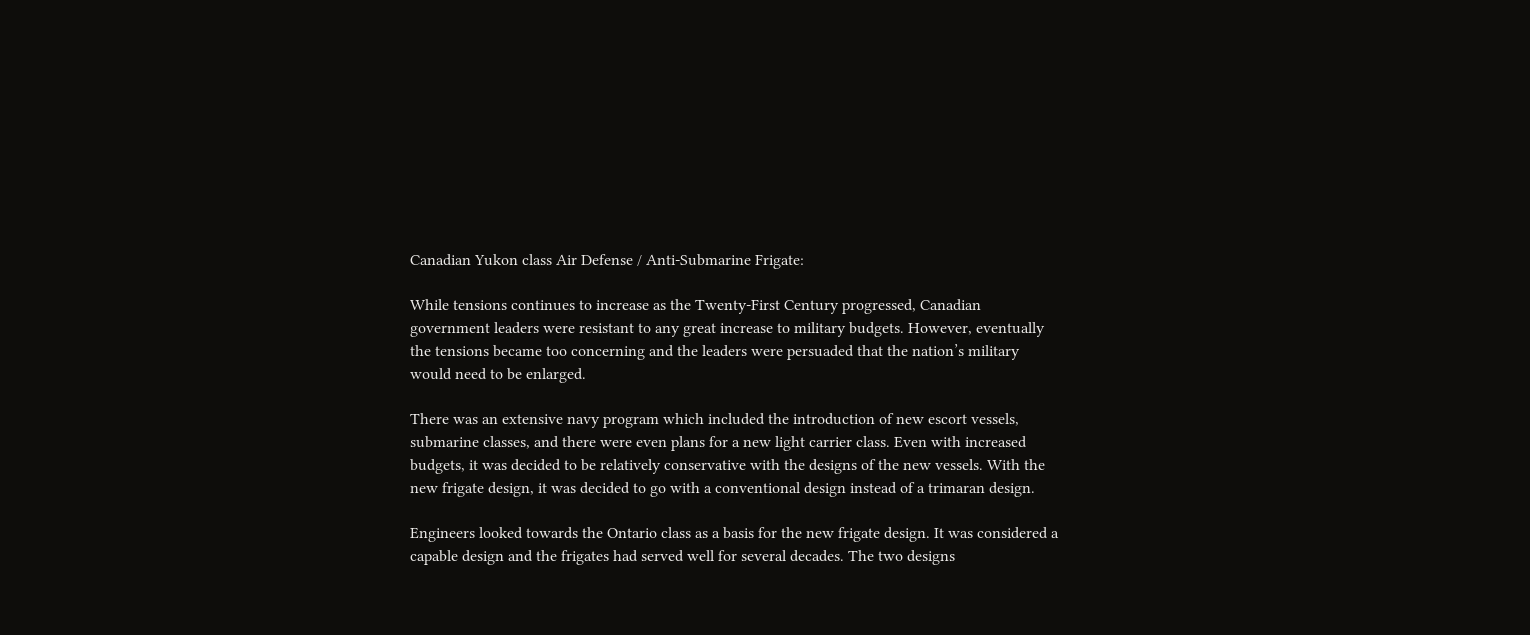Canadian Yukon class Air Defense / Anti-Submarine Frigate:

While tensions continues to increase as the Twenty-First Century progressed, Canadian government leaders were resistant to any great increase to military budgets. However, eventually the tensions became too concerning and the leaders were persuaded that the nation’s military would need to be enlarged.

There was an extensive navy program which included the introduction of new escort vessels, submarine classes, and there were even plans for a new light carrier class. Even with increased budgets, it was decided to be relatively conservative with the designs of the new vessels. With the new frigate design, it was decided to go with a conventional design instead of a trimaran design.

Engineers looked towards the Ontario class as a basis for the new frigate design. It was considered a capable design and the frigates had served well for several decades. The two designs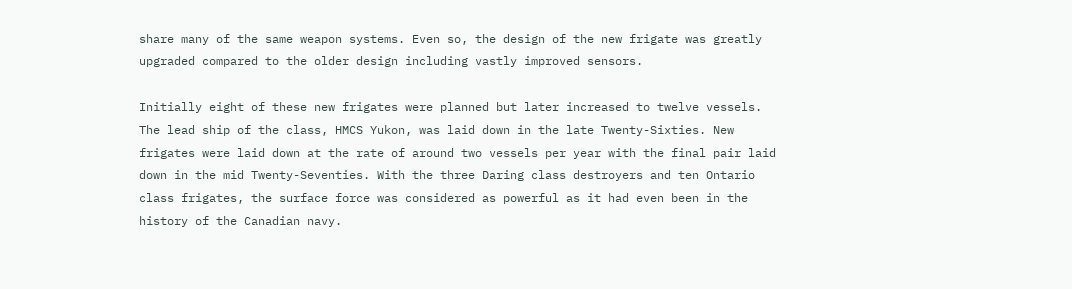share many of the same weapon systems. Even so, the design of the new frigate was greatly upgraded compared to the older design including vastly improved sensors.

Initially eight of these new frigates were planned but later increased to twelve vessels. The lead ship of the class, HMCS Yukon, was laid down in the late Twenty-Sixties. New frigates were laid down at the rate of around two vessels per year with the final pair laid down in the mid Twenty-Seventies. With the three Daring class destroyers and ten Ontario class frigates, the surface force was considered as powerful as it had even been in the history of the Canadian navy.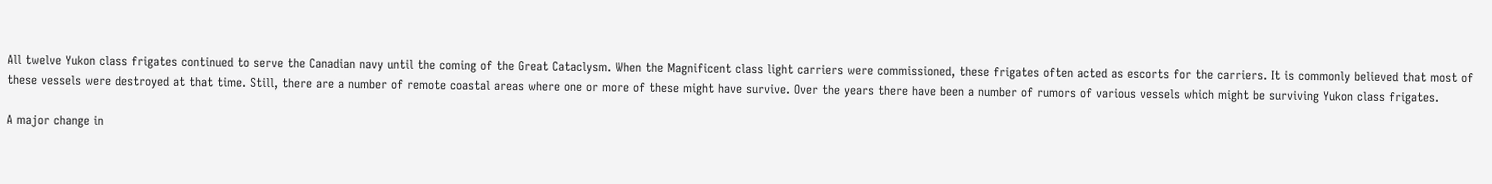All twelve Yukon class frigates continued to serve the Canadian navy until the coming of the Great Cataclysm. When the Magnificent class light carriers were commissioned, these frigates often acted as escorts for the carriers. It is commonly believed that most of these vessels were destroyed at that time. Still, there are a number of remote coastal areas where one or more of these might have survive. Over the years there have been a number of rumors of various vessels which might be surviving Yukon class frigates.

A major change in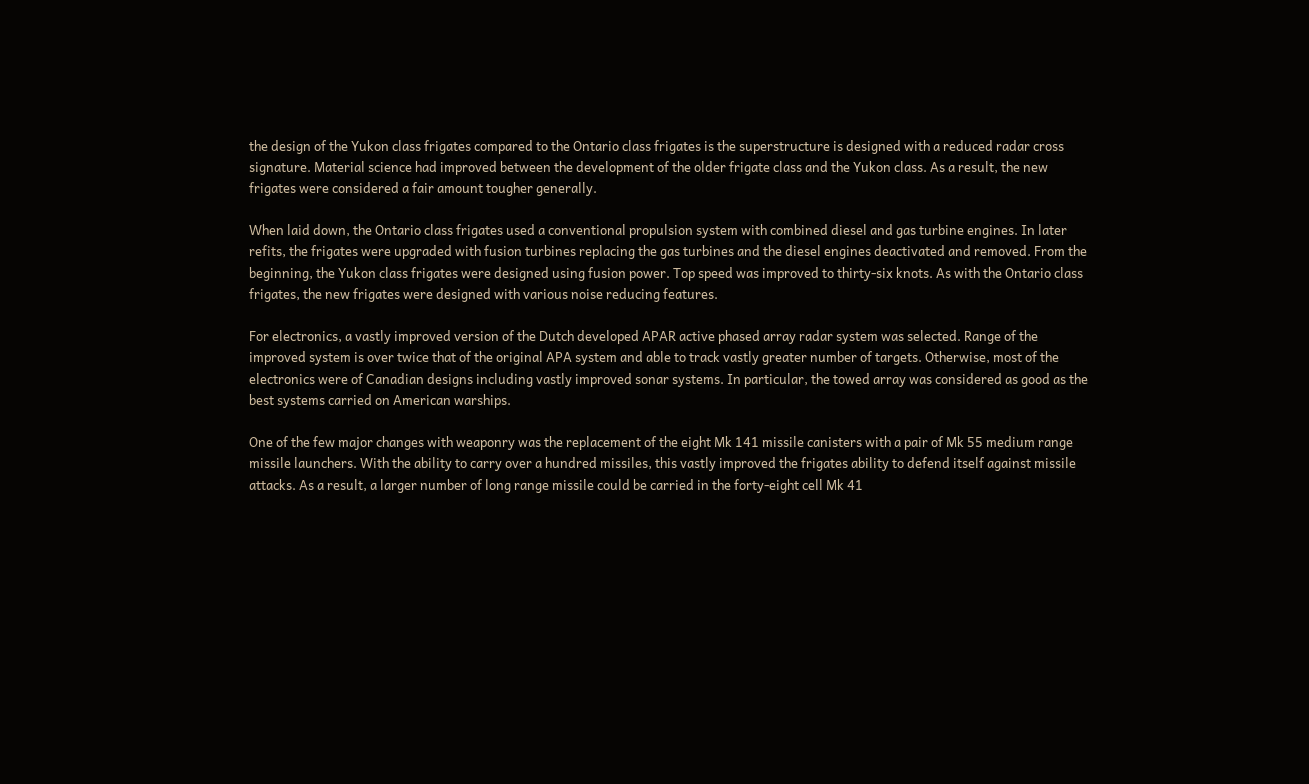the design of the Yukon class frigates compared to the Ontario class frigates is the superstructure is designed with a reduced radar cross signature. Material science had improved between the development of the older frigate class and the Yukon class. As a result, the new frigates were considered a fair amount tougher generally.

When laid down, the Ontario class frigates used a conventional propulsion system with combined diesel and gas turbine engines. In later refits, the frigates were upgraded with fusion turbines replacing the gas turbines and the diesel engines deactivated and removed. From the beginning, the Yukon class frigates were designed using fusion power. Top speed was improved to thirty-six knots. As with the Ontario class frigates, the new frigates were designed with various noise reducing features.

For electronics, a vastly improved version of the Dutch developed APAR active phased array radar system was selected. Range of the improved system is over twice that of the original APA system and able to track vastly greater number of targets. Otherwise, most of the electronics were of Canadian designs including vastly improved sonar systems. In particular, the towed array was considered as good as the best systems carried on American warships.

One of the few major changes with weaponry was the replacement of the eight Mk 141 missile canisters with a pair of Mk 55 medium range missile launchers. With the ability to carry over a hundred missiles, this vastly improved the frigates ability to defend itself against missile attacks. As a result, a larger number of long range missile could be carried in the forty-eight cell Mk 41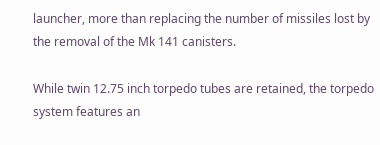launcher, more than replacing the number of missiles lost by the removal of the Mk 141 canisters.

While twin 12.75 inch torpedo tubes are retained, the torpedo system features an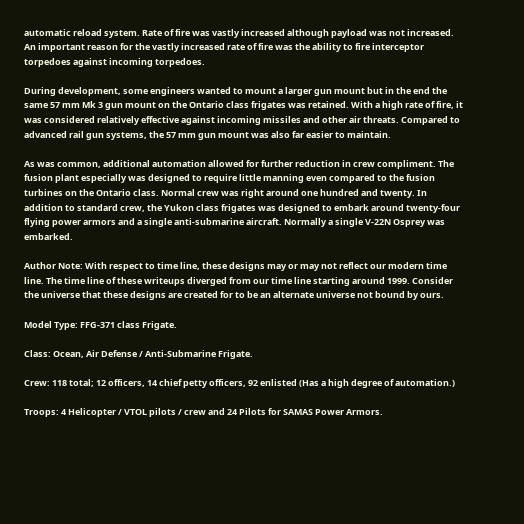automatic reload system. Rate of fire was vastly increased although payload was not increased. An important reason for the vastly increased rate of fire was the ability to fire interceptor torpedoes against incoming torpedoes.

During development, some engineers wanted to mount a larger gun mount but in the end the same 57 mm Mk 3 gun mount on the Ontario class frigates was retained. With a high rate of fire, it was considered relatively effective against incoming missiles and other air threats. Compared to advanced rail gun systems, the 57 mm gun mount was also far easier to maintain.

As was common, additional automation allowed for further reduction in crew compliment. The fusion plant especially was designed to require little manning even compared to the fusion turbines on the Ontario class. Normal crew was right around one hundred and twenty. In addition to standard crew, the Yukon class frigates was designed to embark around twenty-four flying power armors and a single anti-submarine aircraft. Normally a single V-22N Osprey was embarked.

Author Note: With respect to time line, these designs may or may not reflect our modern time line. The time line of these writeups diverged from our time line starting around 1999. Consider the universe that these designs are created for to be an alternate universe not bound by ours.

Model Type: FFG-371 class Frigate.

Class: Ocean, Air Defense / Anti-Submarine Frigate.

Crew: 118 total; 12 officers, 14 chief petty officers, 92 enlisted (Has a high degree of automation.)

Troops: 4 Helicopter / VTOL pilots / crew and 24 Pilots for SAMAS Power Armors.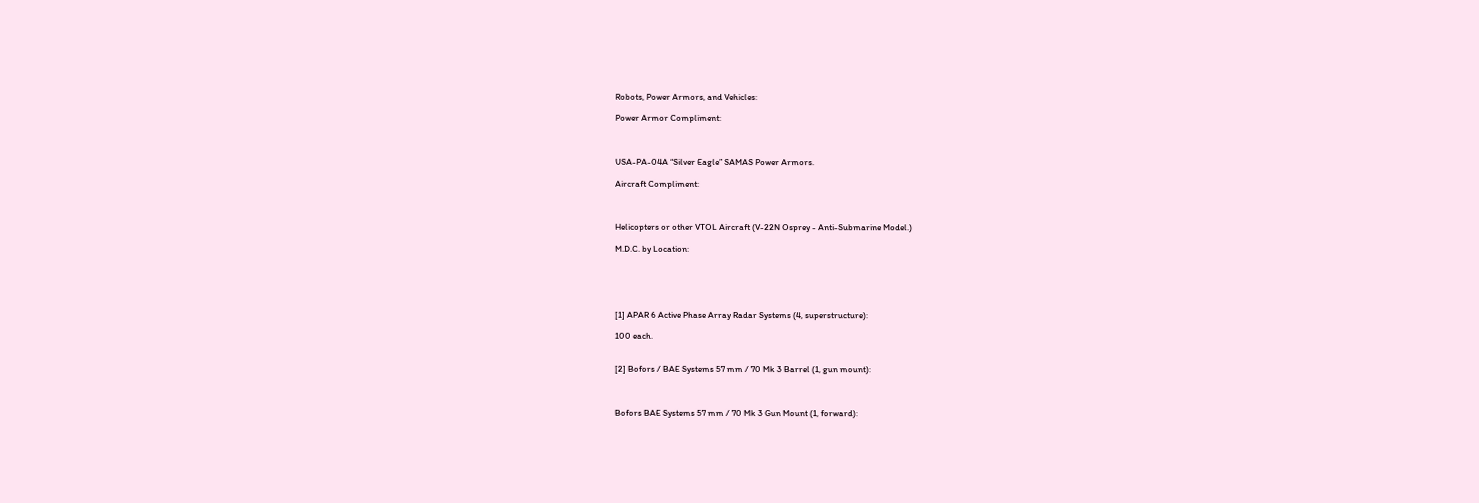Robots, Power Armors, and Vehicles:

Power Armor Compliment:



USA-PA-04A “Silver Eagle” SAMAS Power Armors.

Aircraft Compliment:



Helicopters or other VTOL Aircraft (V-22N Osprey - Anti-Submarine Model.)

M.D.C. by Location:





[1] APAR 6 Active Phase Array Radar Systems (4, superstructure):

100 each.


[2] Bofors / BAE Systems 57 mm / 70 Mk 3 Barrel (1, gun mount):



Bofors BAE Systems 57 mm / 70 Mk 3 Gun Mount (1, forward):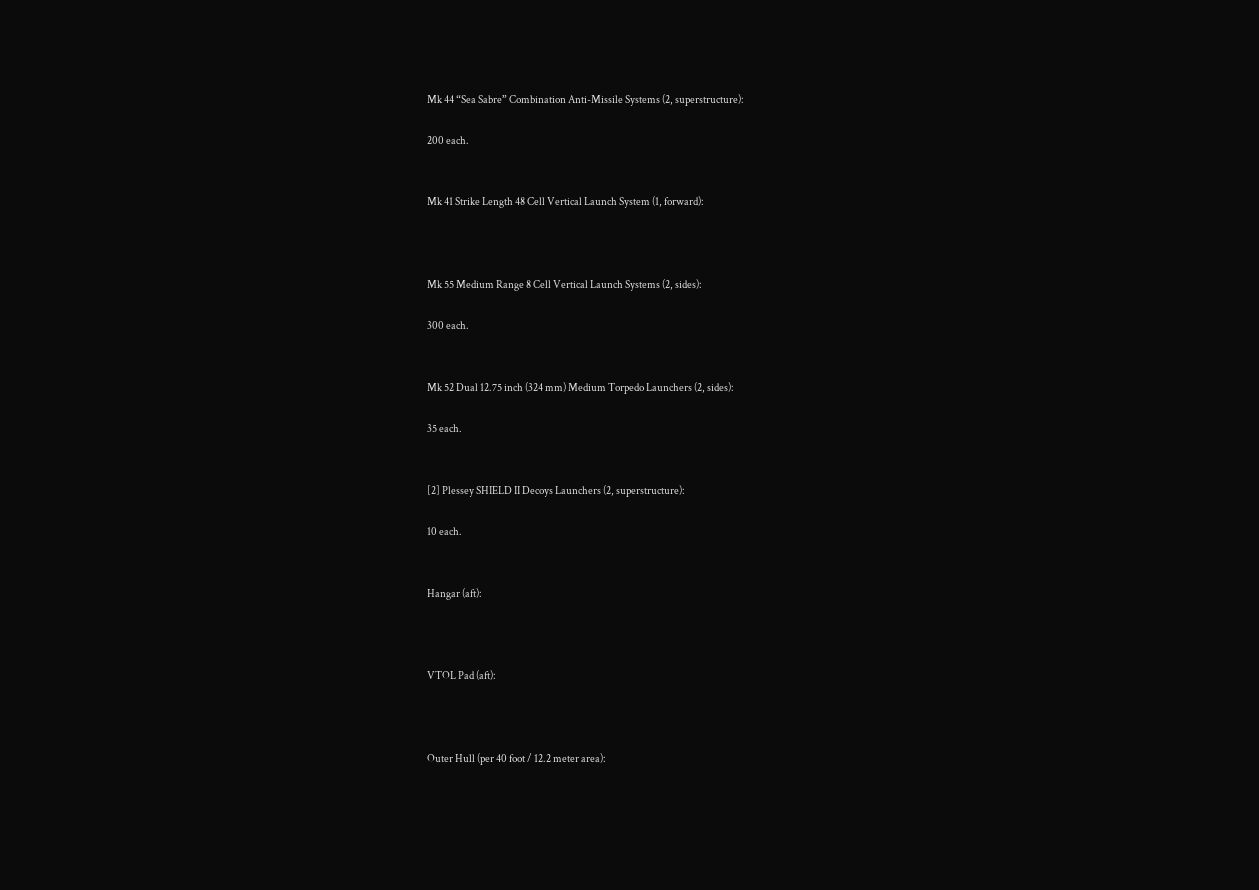Mk 44 “Sea Sabre” Combination Anti-Missile Systems (2, superstructure):

200 each.


Mk 41 Strike Length 48 Cell Vertical Launch System (1, forward):



Mk 55 Medium Range 8 Cell Vertical Launch Systems (2, sides):

300 each.


Mk 52 Dual 12.75 inch (324 mm) Medium Torpedo Launchers (2, sides):

35 each.


[2] Plessey SHIELD II Decoys Launchers (2, superstructure):

10 each.


Hangar (aft):



VTOL Pad (aft):



Outer Hull (per 40 foot / 12.2 meter area):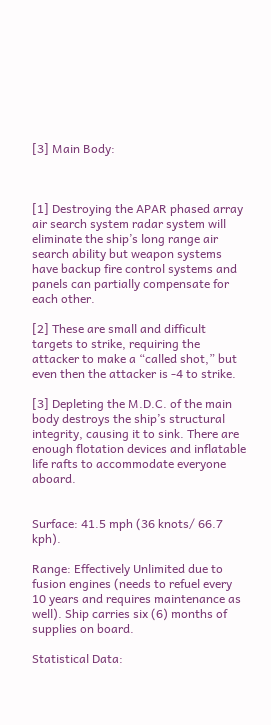[3] Main Body:



[1] Destroying the APAR phased array air search system radar system will eliminate the ship’s long range air search ability but weapon systems have backup fire control systems and panels can partially compensate for each other.

[2] These are small and difficult targets to strike, requiring the attacker to make a “called shot,” but even then the attacker is -4 to strike.

[3] Depleting the M.D.C. of the main body destroys the ship’s structural integrity, causing it to sink. There are enough flotation devices and inflatable life rafts to accommodate everyone aboard.


Surface: 41.5 mph (36 knots/ 66.7 kph).

Range: Effectively Unlimited due to fusion engines (needs to refuel every 10 years and requires maintenance as well). Ship carries six (6) months of supplies on board.

Statistical Data: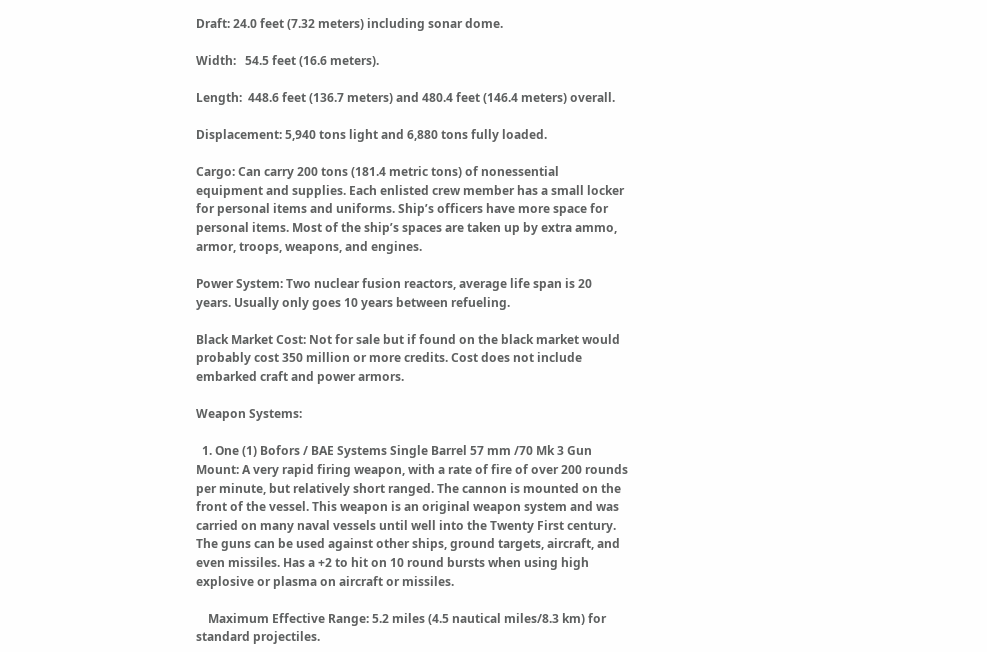Draft: 24.0 feet (7.32 meters) including sonar dome.

Width:   54.5 feet (16.6 meters).

Length:  448.6 feet (136.7 meters) and 480.4 feet (146.4 meters) overall.

Displacement: 5,940 tons light and 6,880 tons fully loaded.

Cargo: Can carry 200 tons (181.4 metric tons) of nonessential equipment and supplies. Each enlisted crew member has a small locker for personal items and uniforms. Ship’s officers have more space for personal items. Most of the ship’s spaces are taken up by extra ammo, armor, troops, weapons, and engines.

Power System: Two nuclear fusion reactors, average life span is 20 years. Usually only goes 10 years between refueling.

Black Market Cost: Not for sale but if found on the black market would probably cost 350 million or more credits. Cost does not include embarked craft and power armors.

Weapon Systems:

  1. One (1) Bofors / BAE Systems Single Barrel 57 mm /70 Mk 3 Gun Mount: A very rapid firing weapon, with a rate of fire of over 200 rounds per minute, but relatively short ranged. The cannon is mounted on the front of the vessel. This weapon is an original weapon system and was carried on many naval vessels until well into the Twenty First century. The guns can be used against other ships, ground targets, aircraft, and even missiles. Has a +2 to hit on 10 round bursts when using high explosive or plasma on aircraft or missiles.

    Maximum Effective Range: 5.2 miles (4.5 nautical miles/8.3 km) for standard projectiles.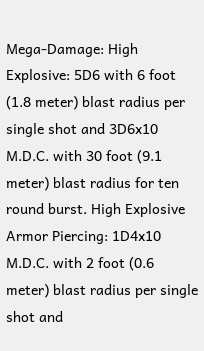Mega-Damage: High Explosive: 5D6 with 6 foot (1.8 meter) blast radius per single shot and 3D6x10 M.D.C. with 30 foot (9.1 meter) blast radius for ten round burst. High Explosive Armor Piercing: 1D4x10 M.D.C. with 2 foot (0.6 meter) blast radius per single shot and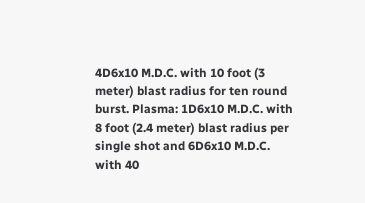4D6x10 M.D.C. with 10 foot (3 meter) blast radius for ten round burst. Plasma: 1D6x10 M.D.C. with 8 foot (2.4 meter) blast radius per single shot and 6D6x10 M.D.C. with 40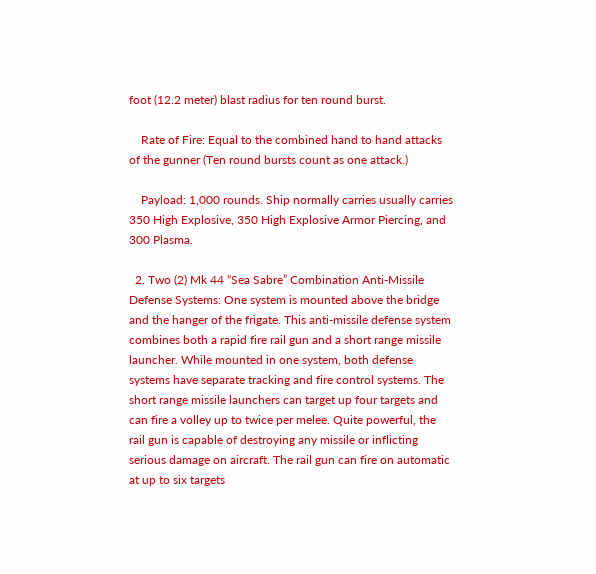foot (12.2 meter) blast radius for ten round burst.

    Rate of Fire: Equal to the combined hand to hand attacks of the gunner (Ten round bursts count as one attack.)

    Payload: 1,000 rounds. Ship normally carries usually carries 350 High Explosive, 350 High Explosive Armor Piercing, and 300 Plasma.

  2. Two (2) Mk 44 “Sea Sabre” Combination Anti-Missile Defense Systems: One system is mounted above the bridge and the hanger of the frigate. This anti-missile defense system combines both a rapid fire rail gun and a short range missile launcher. While mounted in one system, both defense systems have separate tracking and fire control systems. The short range missile launchers can target up four targets and can fire a volley up to twice per melee. Quite powerful, the rail gun is capable of destroying any missile or inflicting serious damage on aircraft. The rail gun can fire on automatic at up to six targets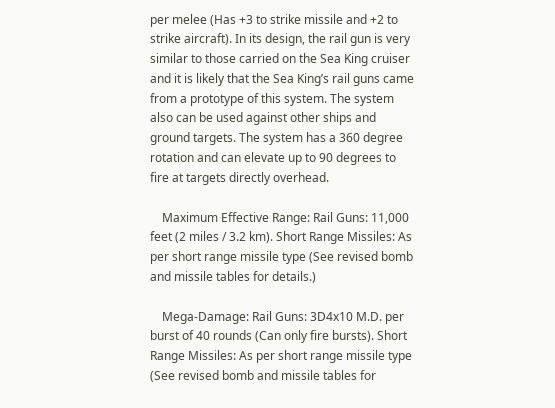per melee (Has +3 to strike missile and +2 to strike aircraft). In its design, the rail gun is very similar to those carried on the Sea King cruiser and it is likely that the Sea King’s rail guns came from a prototype of this system. The system also can be used against other ships and ground targets. The system has a 360 degree rotation and can elevate up to 90 degrees to fire at targets directly overhead.

    Maximum Effective Range: Rail Guns: 11,000 feet (2 miles / 3.2 km). Short Range Missiles: As per short range missile type (See revised bomb and missile tables for details.)

    Mega-Damage: Rail Guns: 3D4x10 M.D. per burst of 40 rounds (Can only fire bursts). Short Range Missiles: As per short range missile type (See revised bomb and missile tables for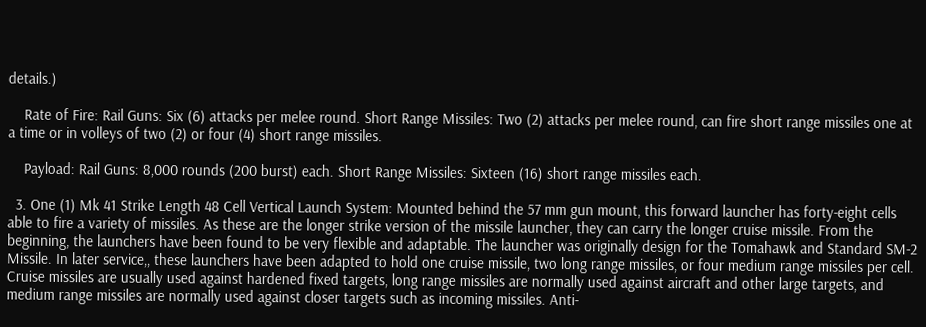details.)

    Rate of Fire: Rail Guns: Six (6) attacks per melee round. Short Range Missiles: Two (2) attacks per melee round, can fire short range missiles one at a time or in volleys of two (2) or four (4) short range missiles.

    Payload: Rail Guns: 8,000 rounds (200 burst) each. Short Range Missiles: Sixteen (16) short range missiles each.

  3. One (1) Mk 41 Strike Length 48 Cell Vertical Launch System: Mounted behind the 57 mm gun mount, this forward launcher has forty-eight cells able to fire a variety of missiles. As these are the longer strike version of the missile launcher, they can carry the longer cruise missile. From the beginning, the launchers have been found to be very flexible and adaptable. The launcher was originally design for the Tomahawk and Standard SM-2 Missile. In later service,, these launchers have been adapted to hold one cruise missile, two long range missiles, or four medium range missiles per cell. Cruise missiles are usually used against hardened fixed targets, long range missiles are normally used against aircraft and other large targets, and medium range missiles are normally used against closer targets such as incoming missiles. Anti-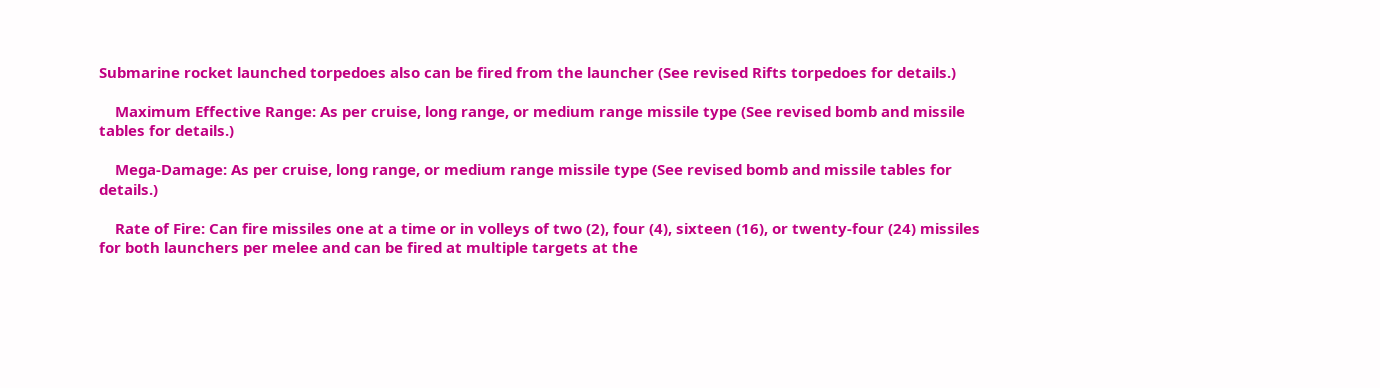Submarine rocket launched torpedoes also can be fired from the launcher (See revised Rifts torpedoes for details.)

    Maximum Effective Range: As per cruise, long range, or medium range missile type (See revised bomb and missile tables for details.)

    Mega-Damage: As per cruise, long range, or medium range missile type (See revised bomb and missile tables for details.)

    Rate of Fire: Can fire missiles one at a time or in volleys of two (2), four (4), sixteen (16), or twenty-four (24) missiles for both launchers per melee and can be fired at multiple targets at the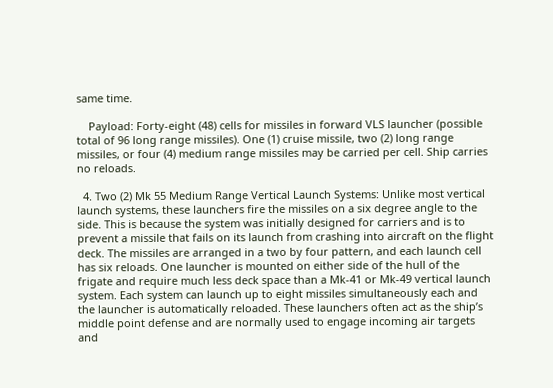same time.

    Payload: Forty-eight (48) cells for missiles in forward VLS launcher (possible total of 96 long range missiles). One (1) cruise missile, two (2) long range missiles, or four (4) medium range missiles may be carried per cell. Ship carries no reloads.

  4. Two (2) Mk 55 Medium Range Vertical Launch Systems: Unlike most vertical launch systems, these launchers fire the missiles on a six degree angle to the side. This is because the system was initially designed for carriers and is to prevent a missile that fails on its launch from crashing into aircraft on the flight deck. The missiles are arranged in a two by four pattern, and each launch cell has six reloads. One launcher is mounted on either side of the hull of the frigate and require much less deck space than a Mk-41 or Mk-49 vertical launch system. Each system can launch up to eight missiles simultaneously each and the launcher is automatically reloaded. These launchers often act as the ship’s middle point defense and are normally used to engage incoming air targets and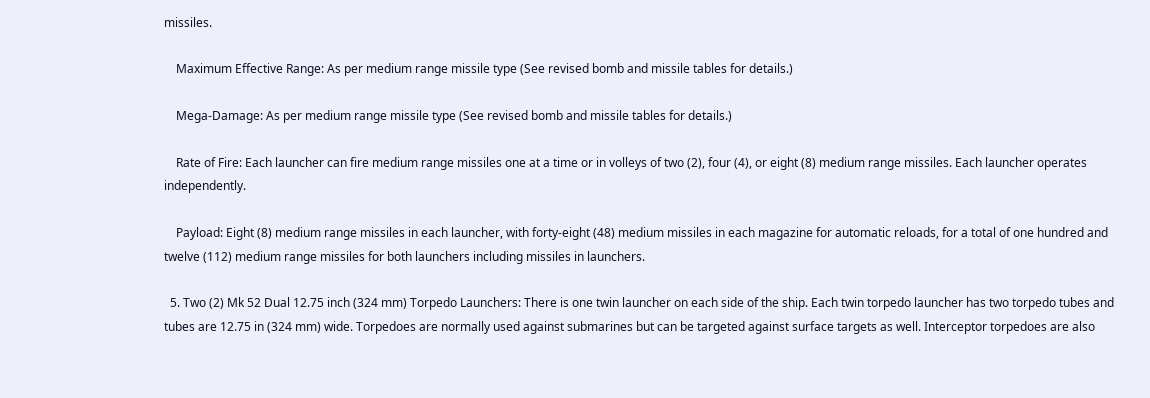missiles.

    Maximum Effective Range: As per medium range missile type (See revised bomb and missile tables for details.)

    Mega-Damage: As per medium range missile type (See revised bomb and missile tables for details.)

    Rate of Fire: Each launcher can fire medium range missiles one at a time or in volleys of two (2), four (4), or eight (8) medium range missiles. Each launcher operates independently.

    Payload: Eight (8) medium range missiles in each launcher, with forty-eight (48) medium missiles in each magazine for automatic reloads, for a total of one hundred and twelve (112) medium range missiles for both launchers including missiles in launchers.

  5. Two (2) Mk 52 Dual 12.75 inch (324 mm) Torpedo Launchers: There is one twin launcher on each side of the ship. Each twin torpedo launcher has two torpedo tubes and tubes are 12.75 in (324 mm) wide. Torpedoes are normally used against submarines but can be targeted against surface targets as well. Interceptor torpedoes are also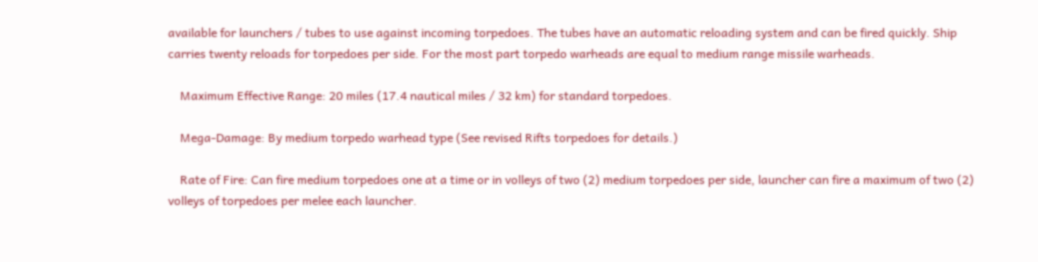available for launchers / tubes to use against incoming torpedoes. The tubes have an automatic reloading system and can be fired quickly. Ship carries twenty reloads for torpedoes per side. For the most part torpedo warheads are equal to medium range missile warheads.

    Maximum Effective Range: 20 miles (17.4 nautical miles / 32 km) for standard torpedoes.

    Mega-Damage: By medium torpedo warhead type (See revised Rifts torpedoes for details.)

    Rate of Fire: Can fire medium torpedoes one at a time or in volleys of two (2) medium torpedoes per side, launcher can fire a maximum of two (2) volleys of torpedoes per melee each launcher.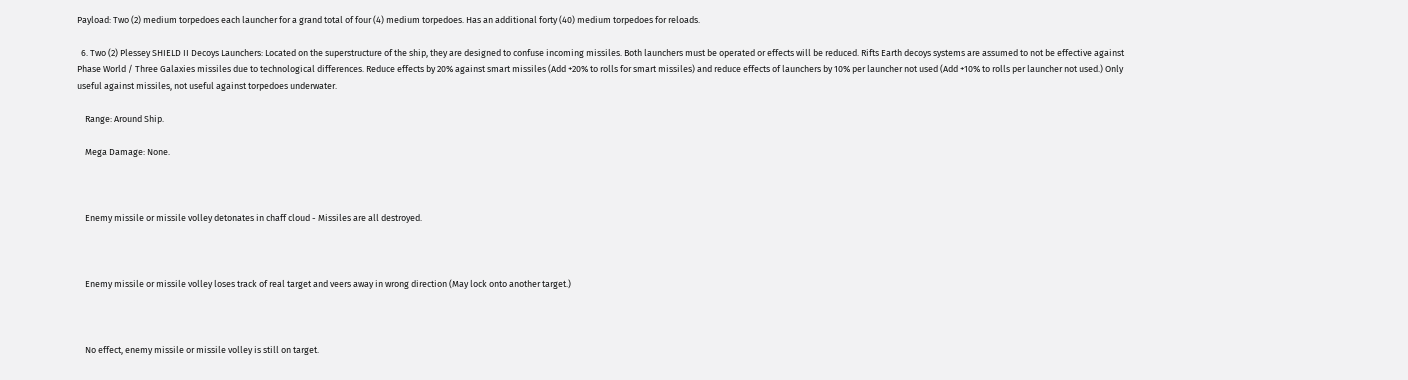Payload: Two (2) medium torpedoes each launcher for a grand total of four (4) medium torpedoes. Has an additional forty (40) medium torpedoes for reloads.

  6. Two (2) Plessey SHIELD II Decoys Launchers: Located on the superstructure of the ship, they are designed to confuse incoming missiles. Both launchers must be operated or effects will be reduced. Rifts Earth decoys systems are assumed to not be effective against Phase World / Three Galaxies missiles due to technological differences. Reduce effects by 20% against smart missiles (Add +20% to rolls for smart missiles) and reduce effects of launchers by 10% per launcher not used (Add +10% to rolls per launcher not used.) Only useful against missiles, not useful against torpedoes underwater.

    Range: Around Ship.

    Mega Damage: None.



    Enemy missile or missile volley detonates in chaff cloud - Missiles are all destroyed.



    Enemy missile or missile volley loses track of real target and veers away in wrong direction (May lock onto another target.)



    No effect, enemy missile or missile volley is still on target.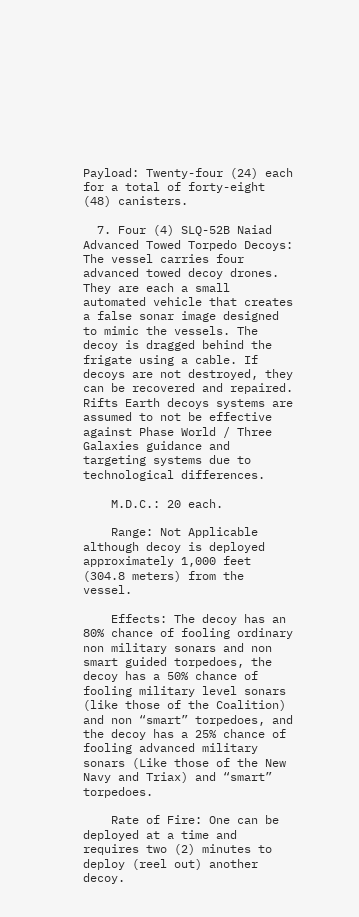Payload: Twenty-four (24) each for a total of forty-eight (48) canisters.

  7. Four (4) SLQ-52B Naiad Advanced Towed Torpedo Decoys: The vessel carries four advanced towed decoy drones. They are each a small automated vehicle that creates a false sonar image designed to mimic the vessels. The decoy is dragged behind the frigate using a cable. If decoys are not destroyed, they can be recovered and repaired. Rifts Earth decoys systems are assumed to not be effective against Phase World / Three Galaxies guidance and targeting systems due to technological differences.

    M.D.C.: 20 each.

    Range: Not Applicable although decoy is deployed approximately 1,000 feet (304.8 meters) from the vessel.

    Effects: The decoy has an 80% chance of fooling ordinary non military sonars and non smart guided torpedoes, the decoy has a 50% chance of fooling military level sonars (like those of the Coalition) and non “smart” torpedoes, and the decoy has a 25% chance of fooling advanced military sonars (Like those of the New Navy and Triax) and “smart” torpedoes.

    Rate of Fire: One can be deployed at a time and requires two (2) minutes to deploy (reel out) another decoy.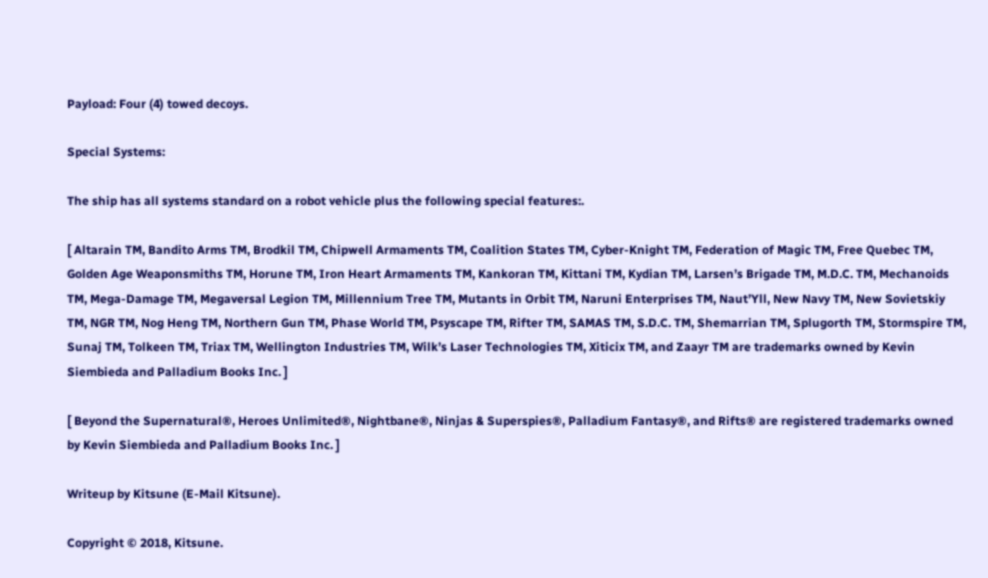Payload: Four (4) towed decoys.

Special Systems:

The ship has all systems standard on a robot vehicle plus the following special features:.

[ Altarain TM, Bandito Arms TM, Brodkil TM, Chipwell Armaments TM, Coalition States TM, Cyber-Knight TM, Federation of Magic TM, Free Quebec TM, Golden Age Weaponsmiths TM, Horune TM, Iron Heart Armaments TM, Kankoran TM, Kittani TM, Kydian TM, Larsen’s Brigade TM, M.D.C. TM, Mechanoids TM, Mega-Damage TM, Megaversal Legion TM, Millennium Tree TM, Mutants in Orbit TM, Naruni Enterprises TM, Naut’Yll, New Navy TM, New Sovietskiy TM, NGR TM, Nog Heng TM, Northern Gun TM, Phase World TM, Psyscape TM, Rifter TM, SAMAS TM, S.D.C. TM, Shemarrian TM, Splugorth TM, Stormspire TM, Sunaj TM, Tolkeen TM, Triax TM, Wellington Industries TM, Wilk’s Laser Technologies TM, Xiticix TM, and Zaayr TM are trademarks owned by Kevin Siembieda and Palladium Books Inc. ]

[ Beyond the Supernatural®, Heroes Unlimited®, Nightbane®, Ninjas & Superspies®, Palladium Fantasy®, and Rifts® are registered trademarks owned by Kevin Siembieda and Palladium Books Inc. ]

Writeup by Kitsune (E-Mail Kitsune).

Copyright © 2018, Kitsune.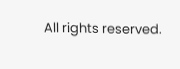All rights reserved.